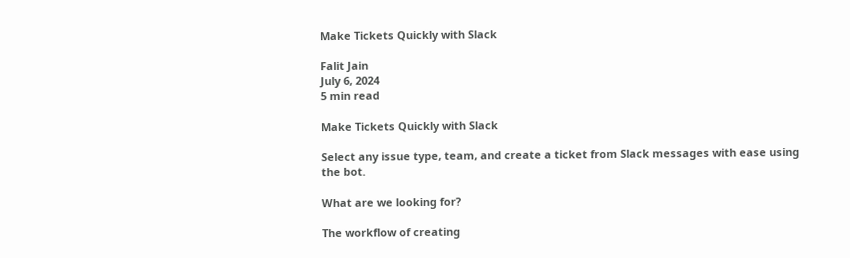Make Tickets Quickly with Slack

Falit Jain
July 6, 2024
5 min read

Make Tickets Quickly with Slack

Select any issue type, team, and create a ticket from Slack messages with ease using the bot.

What are we looking for?

The workflow of creating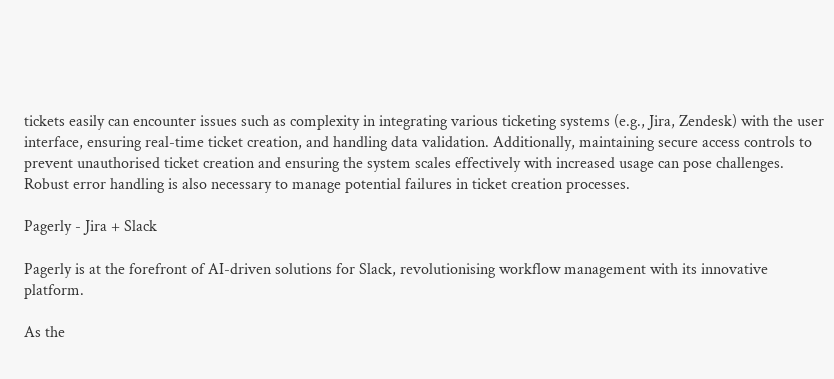tickets easily can encounter issues such as complexity in integrating various ticketing systems (e.g., Jira, Zendesk) with the user interface, ensuring real-time ticket creation, and handling data validation. Additionally, maintaining secure access controls to prevent unauthorised ticket creation and ensuring the system scales effectively with increased usage can pose challenges. Robust error handling is also necessary to manage potential failures in ticket creation processes.

Pagerly - Jira + Slack

Pagerly is at the forefront of AI-driven solutions for Slack, revolutionising workflow management with its innovative platform.

As the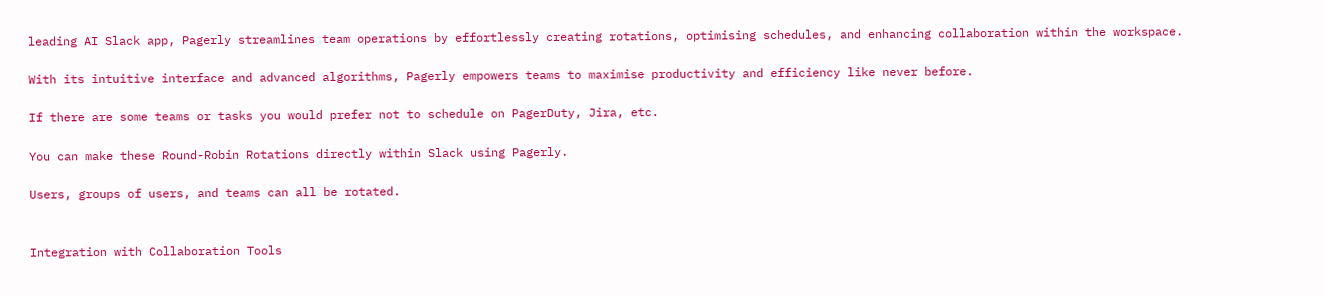leading AI Slack app, Pagerly streamlines team operations by effortlessly creating rotations, optimising schedules, and enhancing collaboration within the workspace.

With its intuitive interface and advanced algorithms, Pagerly empowers teams to maximise productivity and efficiency like never before.

If there are some teams or tasks you would prefer not to schedule on PagerDuty, Jira, etc.

You can make these Round-Robin Rotations directly within Slack using Pagerly.

Users, groups of users, and teams can all be rotated.


Integration with Collaboration Tools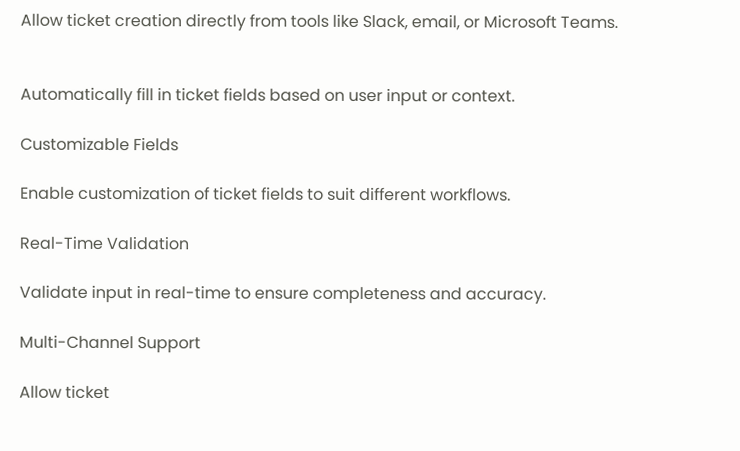Allow ticket creation directly from tools like Slack, email, or Microsoft Teams.


Automatically fill in ticket fields based on user input or context.

Customizable Fields

Enable customization of ticket fields to suit different workflows.

Real-Time Validation

Validate input in real-time to ensure completeness and accuracy.

Multi-Channel Support

Allow ticket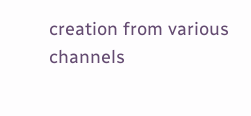creation from various channels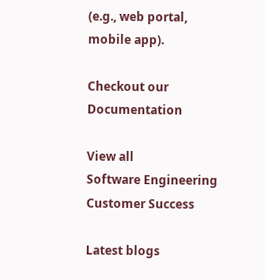(e.g., web portal, mobile app).

Checkout our Documentation

View all
Software Engineering
Customer Success

Latest blogs